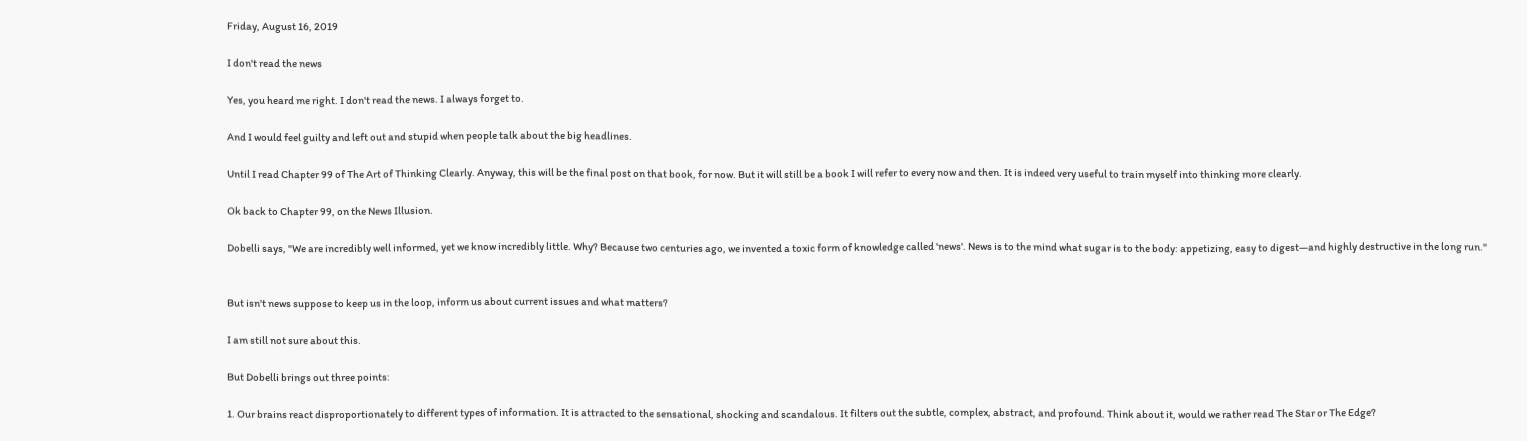Friday, August 16, 2019

I don't read the news

Yes, you heard me right. I don't read the news. I always forget to.

And I would feel guilty and left out and stupid when people talk about the big headlines.

Until I read Chapter 99 of The Art of Thinking Clearly. Anyway, this will be the final post on that book, for now. But it will still be a book I will refer to every now and then. It is indeed very useful to train myself into thinking more clearly.

Ok back to Chapter 99, on the News Illusion.

Dobelli says, "We are incredibly well informed, yet we know incredibly little. Why? Because two centuries ago, we invented a toxic form of knowledge called 'news'. News is to the mind what sugar is to the body: appetizing, easy to digest—and highly destructive in the long run."


But isn't news suppose to keep us in the loop, inform us about current issues and what matters?

I am still not sure about this.

But Dobelli brings out three points:

1. Our brains react disproportionately to different types of information. It is attracted to the sensational, shocking and scandalous. It filters out the subtle, complex, abstract, and profound. Think about it, would we rather read The Star or The Edge?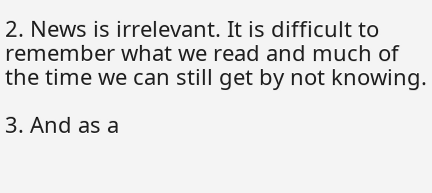2. News is irrelevant. It is difficult to remember what we read and much of the time we can still get by not knowing.

3. And as a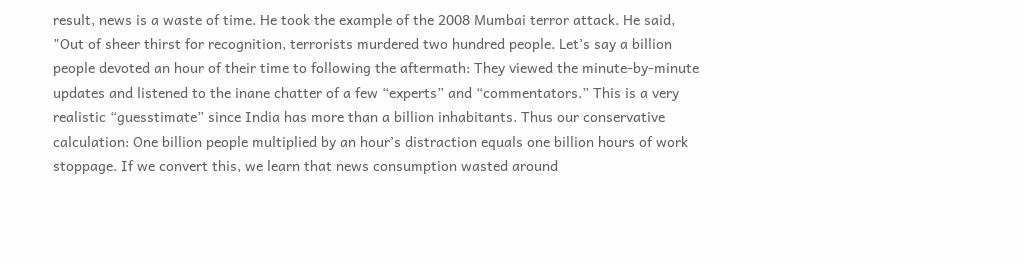result, news is a waste of time. He took the example of the 2008 Mumbai terror attack. He said, "Out of sheer thirst for recognition, terrorists murdered two hundred people. Let’s say a billion people devoted an hour of their time to following the aftermath: They viewed the minute-by-minute updates and listened to the inane chatter of a few “experts” and “commentators.” This is a very realistic “guesstimate” since India has more than a billion inhabitants. Thus our conservative calculation: One billion people multiplied by an hour’s distraction equals one billion hours of work stoppage. If we convert this, we learn that news consumption wasted around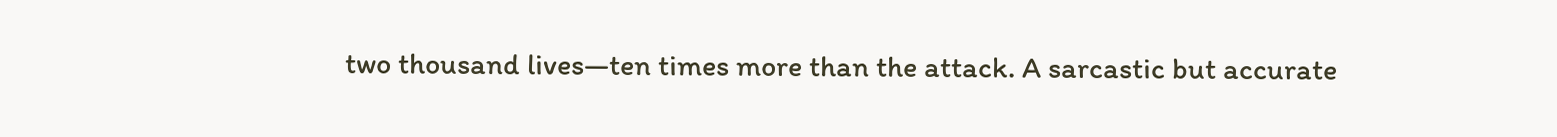two thousand lives—ten times more than the attack. A sarcastic but accurate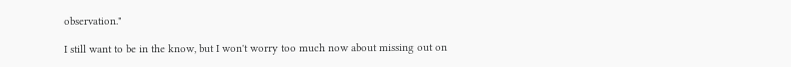observation."

I still want to be in the know, but I won't worry too much now about missing out on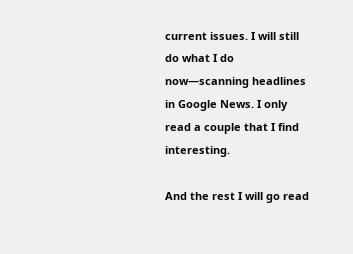current issues. I will still do what I do now—scanning headlines in Google News. I only read a couple that I find interesting.

And the rest I will go read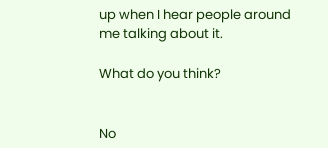up when I hear people around me talking about it.

What do you think?


No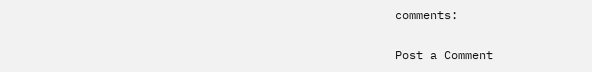comments:

Post a Comment